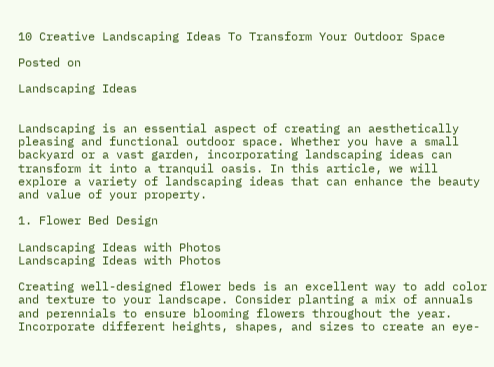10 Creative Landscaping Ideas To Transform Your Outdoor Space

Posted on

Landscaping Ideas


Landscaping is an essential aspect of creating an aesthetically pleasing and functional outdoor space. Whether you have a small backyard or a vast garden, incorporating landscaping ideas can transform it into a tranquil oasis. In this article, we will explore a variety of landscaping ideas that can enhance the beauty and value of your property.

1. Flower Bed Design

Landscaping Ideas with Photos
Landscaping Ideas with Photos

Creating well-designed flower beds is an excellent way to add color and texture to your landscape. Consider planting a mix of annuals and perennials to ensure blooming flowers throughout the year. Incorporate different heights, shapes, and sizes to create an eye-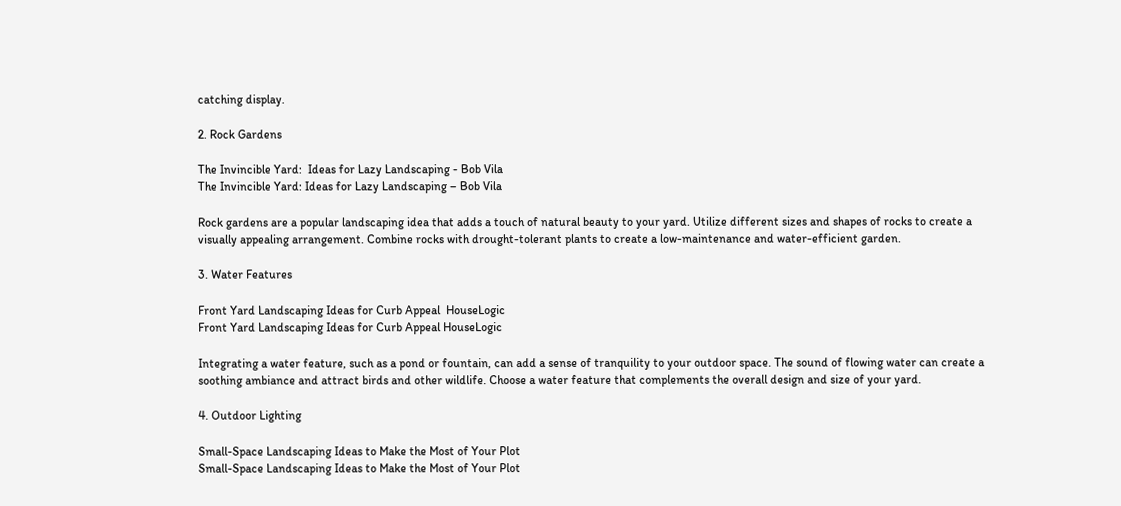catching display.

2. Rock Gardens

The Invincible Yard:  Ideas for Lazy Landscaping - Bob Vila
The Invincible Yard: Ideas for Lazy Landscaping – Bob Vila

Rock gardens are a popular landscaping idea that adds a touch of natural beauty to your yard. Utilize different sizes and shapes of rocks to create a visually appealing arrangement. Combine rocks with drought-tolerant plants to create a low-maintenance and water-efficient garden.

3. Water Features

Front Yard Landscaping Ideas for Curb Appeal  HouseLogic
Front Yard Landscaping Ideas for Curb Appeal HouseLogic

Integrating a water feature, such as a pond or fountain, can add a sense of tranquility to your outdoor space. The sound of flowing water can create a soothing ambiance and attract birds and other wildlife. Choose a water feature that complements the overall design and size of your yard.

4. Outdoor Lighting

Small-Space Landscaping Ideas to Make the Most of Your Plot
Small-Space Landscaping Ideas to Make the Most of Your Plot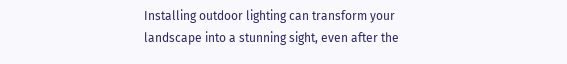Installing outdoor lighting can transform your landscape into a stunning sight, even after the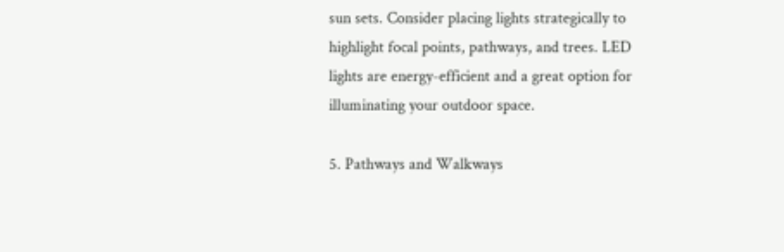sun sets. Consider placing lights strategically to highlight focal points, pathways, and trees. LED lights are energy-efficient and a great option for illuminating your outdoor space.

5. Pathways and Walkways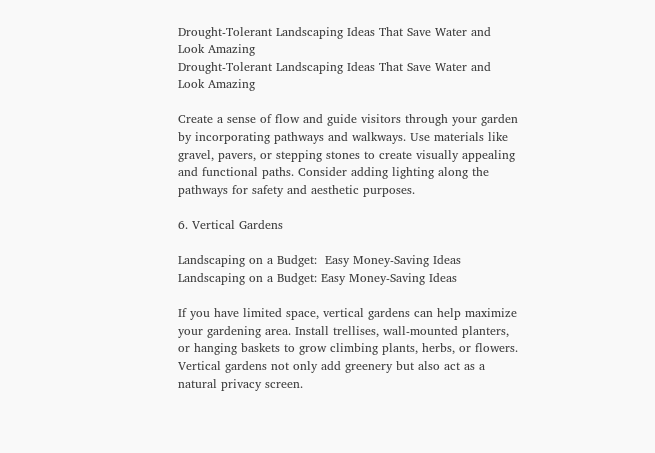Drought-Tolerant Landscaping Ideas That Save Water and Look Amazing
Drought-Tolerant Landscaping Ideas That Save Water and Look Amazing

Create a sense of flow and guide visitors through your garden by incorporating pathways and walkways. Use materials like gravel, pavers, or stepping stones to create visually appealing and functional paths. Consider adding lighting along the pathways for safety and aesthetic purposes.

6. Vertical Gardens

Landscaping on a Budget:  Easy Money-Saving Ideas
Landscaping on a Budget: Easy Money-Saving Ideas

If you have limited space, vertical gardens can help maximize your gardening area. Install trellises, wall-mounted planters, or hanging baskets to grow climbing plants, herbs, or flowers. Vertical gardens not only add greenery but also act as a natural privacy screen.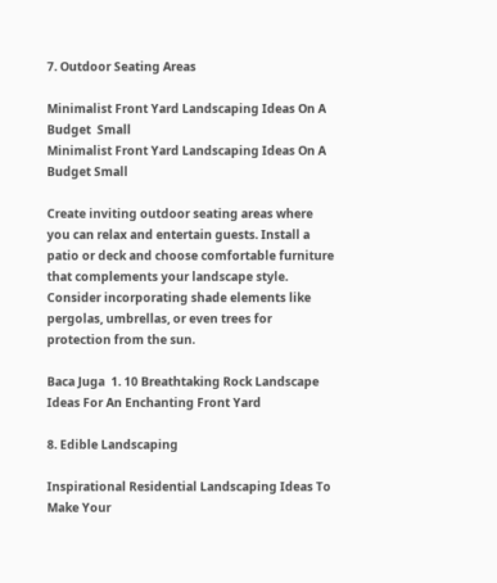7. Outdoor Seating Areas

Minimalist Front Yard Landscaping Ideas On A Budget  Small
Minimalist Front Yard Landscaping Ideas On A Budget Small

Create inviting outdoor seating areas where you can relax and entertain guests. Install a patio or deck and choose comfortable furniture that complements your landscape style. Consider incorporating shade elements like pergolas, umbrellas, or even trees for protection from the sun.

Baca Juga  1. 10 Breathtaking Rock Landscape Ideas For An Enchanting Front Yard

8. Edible Landscaping

Inspirational Residential Landscaping Ideas To Make Your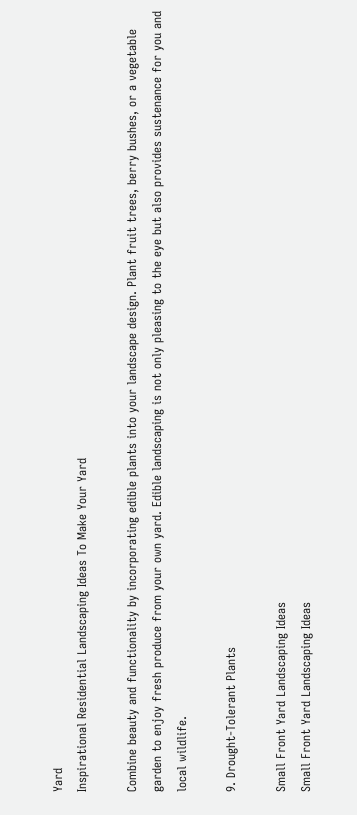Yard
Inspirational Residential Landscaping Ideas To Make Your Yard

Combine beauty and functionality by incorporating edible plants into your landscape design. Plant fruit trees, berry bushes, or a vegetable garden to enjoy fresh produce from your own yard. Edible landscaping is not only pleasing to the eye but also provides sustenance for you and local wildlife.

9. Drought-Tolerant Plants

Small Front Yard Landscaping Ideas
Small Front Yard Landscaping Ideas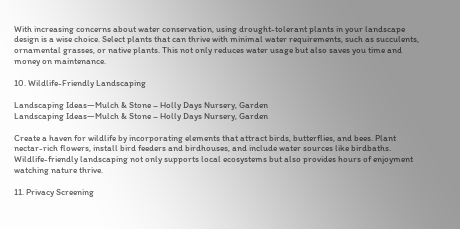With increasing concerns about water conservation, using drought-tolerant plants in your landscape design is a wise choice. Select plants that can thrive with minimal water requirements, such as succulents, ornamental grasses, or native plants. This not only reduces water usage but also saves you time and money on maintenance.

10. Wildlife-Friendly Landscaping

Landscaping Ideas—Mulch & Stone – Holly Days Nursery, Garden
Landscaping Ideas—Mulch & Stone – Holly Days Nursery, Garden

Create a haven for wildlife by incorporating elements that attract birds, butterflies, and bees. Plant nectar-rich flowers, install bird feeders and birdhouses, and include water sources like birdbaths. Wildlife-friendly landscaping not only supports local ecosystems but also provides hours of enjoyment watching nature thrive.

11. Privacy Screening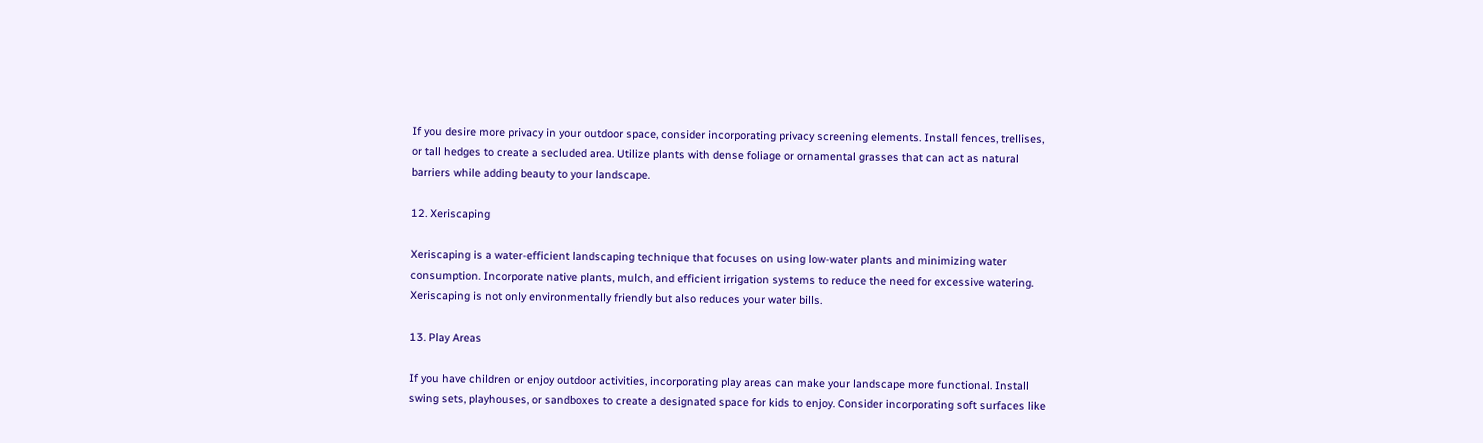If you desire more privacy in your outdoor space, consider incorporating privacy screening elements. Install fences, trellises, or tall hedges to create a secluded area. Utilize plants with dense foliage or ornamental grasses that can act as natural barriers while adding beauty to your landscape.

12. Xeriscaping

Xeriscaping is a water-efficient landscaping technique that focuses on using low-water plants and minimizing water consumption. Incorporate native plants, mulch, and efficient irrigation systems to reduce the need for excessive watering. Xeriscaping is not only environmentally friendly but also reduces your water bills.

13. Play Areas

If you have children or enjoy outdoor activities, incorporating play areas can make your landscape more functional. Install swing sets, playhouses, or sandboxes to create a designated space for kids to enjoy. Consider incorporating soft surfaces like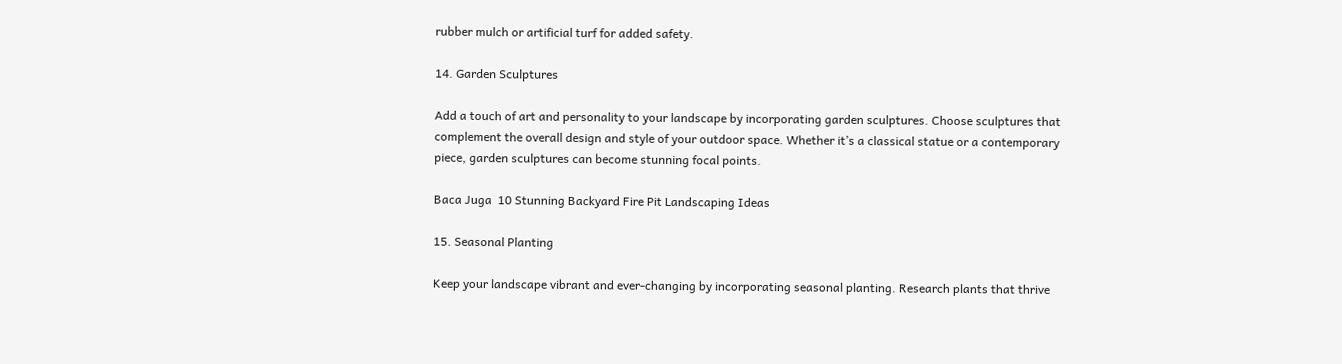rubber mulch or artificial turf for added safety.

14. Garden Sculptures

Add a touch of art and personality to your landscape by incorporating garden sculptures. Choose sculptures that complement the overall design and style of your outdoor space. Whether it’s a classical statue or a contemporary piece, garden sculptures can become stunning focal points.

Baca Juga  10 Stunning Backyard Fire Pit Landscaping Ideas

15. Seasonal Planting

Keep your landscape vibrant and ever-changing by incorporating seasonal planting. Research plants that thrive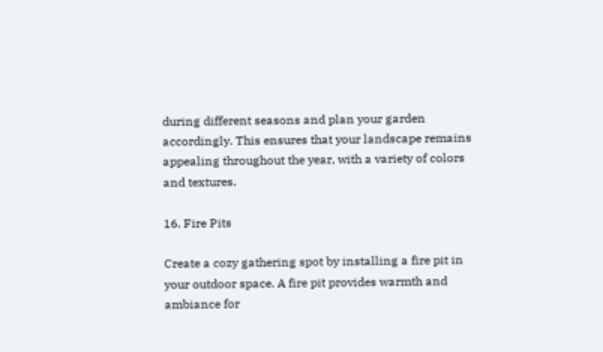during different seasons and plan your garden accordingly. This ensures that your landscape remains appealing throughout the year, with a variety of colors and textures.

16. Fire Pits

Create a cozy gathering spot by installing a fire pit in your outdoor space. A fire pit provides warmth and ambiance for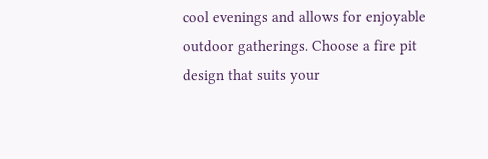cool evenings and allows for enjoyable outdoor gatherings. Choose a fire pit design that suits your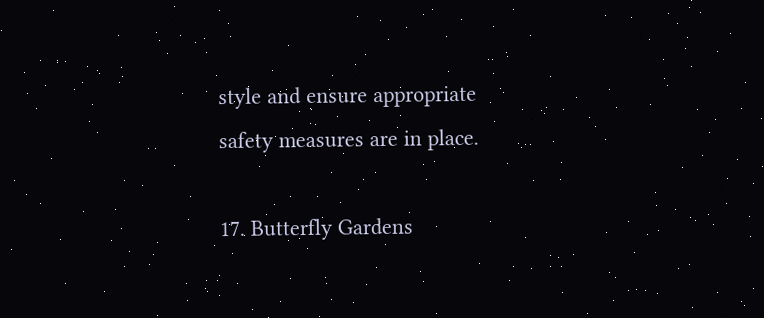style and ensure appropriate safety measures are in place.

17. Butterfly Gardens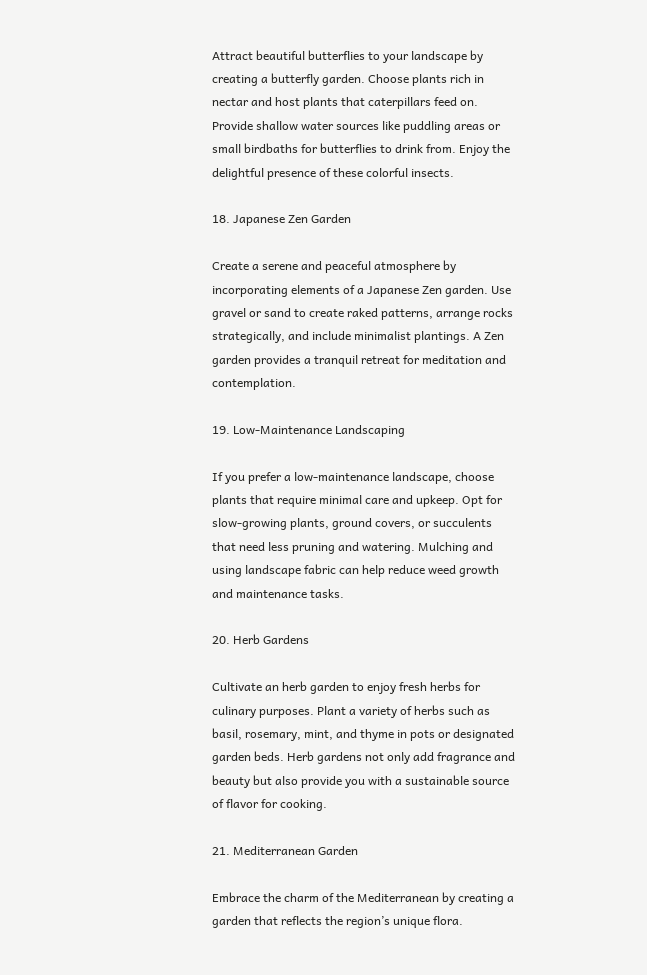Attract beautiful butterflies to your landscape by creating a butterfly garden. Choose plants rich in nectar and host plants that caterpillars feed on. Provide shallow water sources like puddling areas or small birdbaths for butterflies to drink from. Enjoy the delightful presence of these colorful insects.

18. Japanese Zen Garden

Create a serene and peaceful atmosphere by incorporating elements of a Japanese Zen garden. Use gravel or sand to create raked patterns, arrange rocks strategically, and include minimalist plantings. A Zen garden provides a tranquil retreat for meditation and contemplation.

19. Low-Maintenance Landscaping

If you prefer a low-maintenance landscape, choose plants that require minimal care and upkeep. Opt for slow-growing plants, ground covers, or succulents that need less pruning and watering. Mulching and using landscape fabric can help reduce weed growth and maintenance tasks.

20. Herb Gardens

Cultivate an herb garden to enjoy fresh herbs for culinary purposes. Plant a variety of herbs such as basil, rosemary, mint, and thyme in pots or designated garden beds. Herb gardens not only add fragrance and beauty but also provide you with a sustainable source of flavor for cooking.

21. Mediterranean Garden

Embrace the charm of the Mediterranean by creating a garden that reflects the region’s unique flora.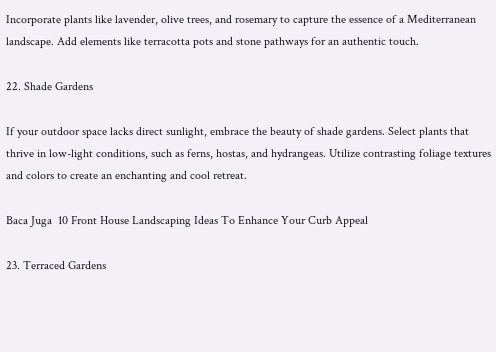Incorporate plants like lavender, olive trees, and rosemary to capture the essence of a Mediterranean landscape. Add elements like terracotta pots and stone pathways for an authentic touch.

22. Shade Gardens

If your outdoor space lacks direct sunlight, embrace the beauty of shade gardens. Select plants that thrive in low-light conditions, such as ferns, hostas, and hydrangeas. Utilize contrasting foliage textures and colors to create an enchanting and cool retreat.

Baca Juga  10 Front House Landscaping Ideas To Enhance Your Curb Appeal

23. Terraced Gardens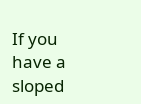If you have a sloped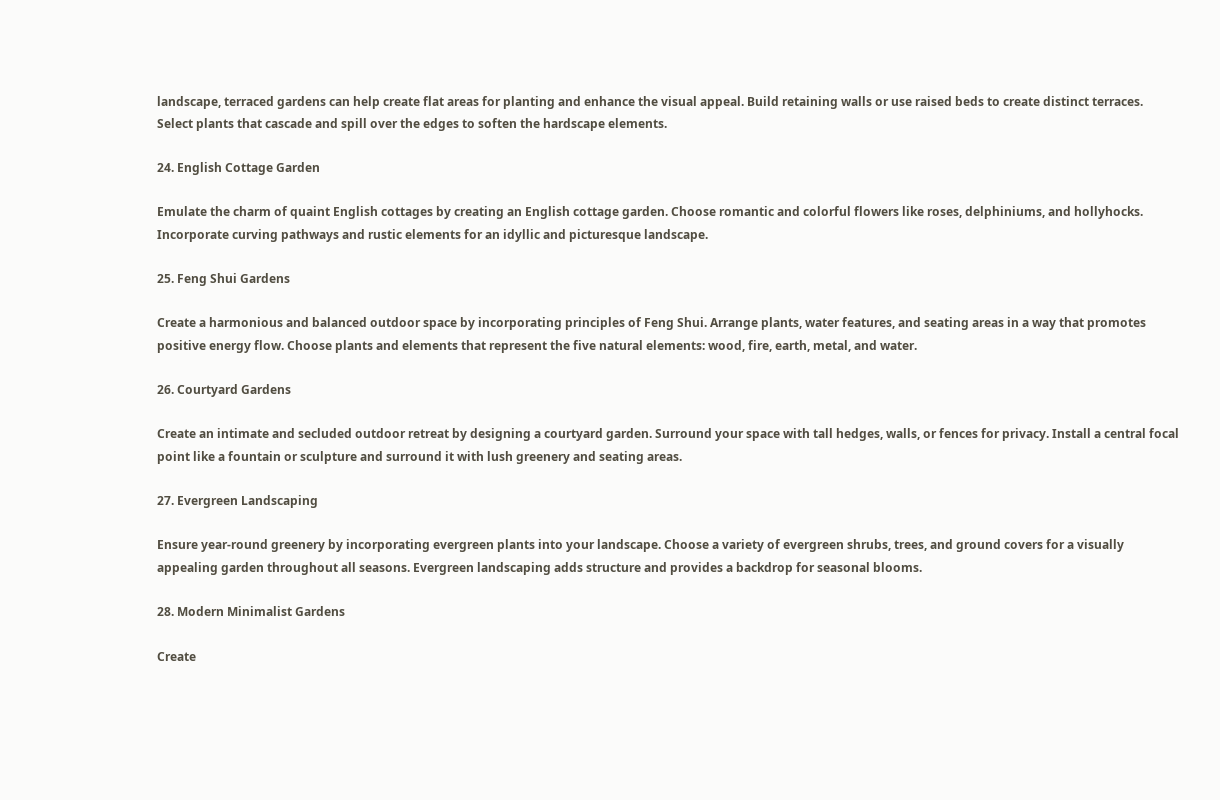landscape, terraced gardens can help create flat areas for planting and enhance the visual appeal. Build retaining walls or use raised beds to create distinct terraces. Select plants that cascade and spill over the edges to soften the hardscape elements.

24. English Cottage Garden

Emulate the charm of quaint English cottages by creating an English cottage garden. Choose romantic and colorful flowers like roses, delphiniums, and hollyhocks. Incorporate curving pathways and rustic elements for an idyllic and picturesque landscape.

25. Feng Shui Gardens

Create a harmonious and balanced outdoor space by incorporating principles of Feng Shui. Arrange plants, water features, and seating areas in a way that promotes positive energy flow. Choose plants and elements that represent the five natural elements: wood, fire, earth, metal, and water.

26. Courtyard Gardens

Create an intimate and secluded outdoor retreat by designing a courtyard garden. Surround your space with tall hedges, walls, or fences for privacy. Install a central focal point like a fountain or sculpture and surround it with lush greenery and seating areas.

27. Evergreen Landscaping

Ensure year-round greenery by incorporating evergreen plants into your landscape. Choose a variety of evergreen shrubs, trees, and ground covers for a visually appealing garden throughout all seasons. Evergreen landscaping adds structure and provides a backdrop for seasonal blooms.

28. Modern Minimalist Gardens

Create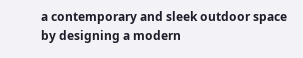a contemporary and sleek outdoor space by designing a modern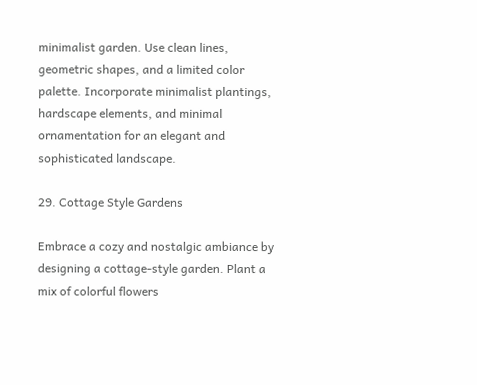minimalist garden. Use clean lines, geometric shapes, and a limited color palette. Incorporate minimalist plantings, hardscape elements, and minimal ornamentation for an elegant and sophisticated landscape.

29. Cottage Style Gardens

Embrace a cozy and nostalgic ambiance by designing a cottage-style garden. Plant a mix of colorful flowers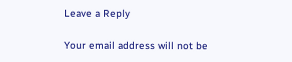Leave a Reply

Your email address will not be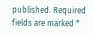published. Required fields are marked *